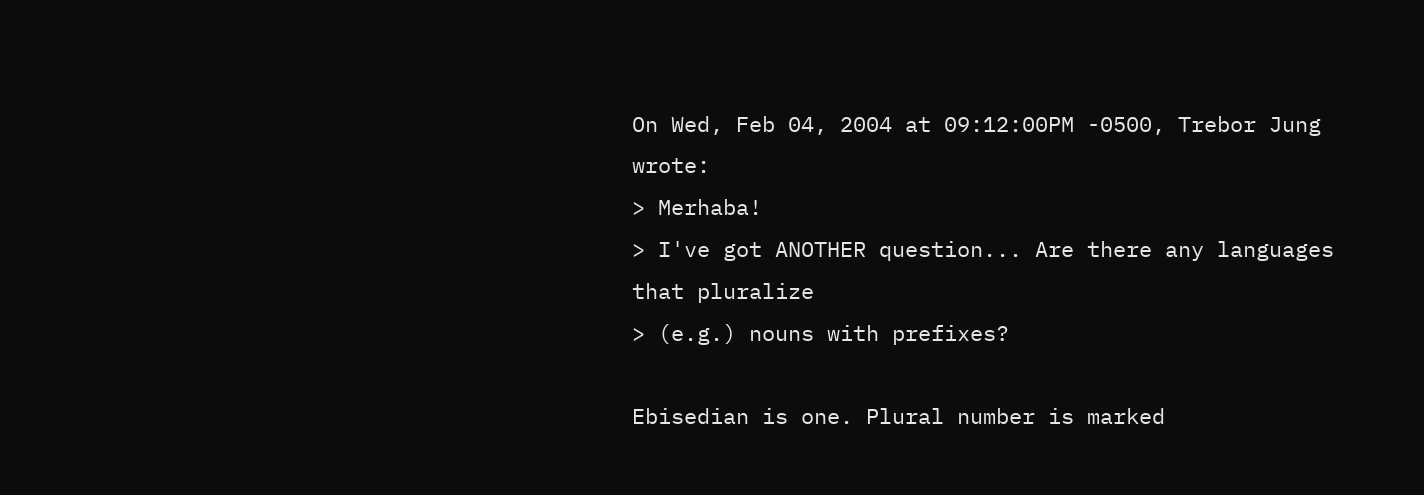On Wed, Feb 04, 2004 at 09:12:00PM -0500, Trebor Jung wrote:
> Merhaba!
> I've got ANOTHER question... Are there any languages that pluralize
> (e.g.) nouns with prefixes?

Ebisedian is one. Plural number is marked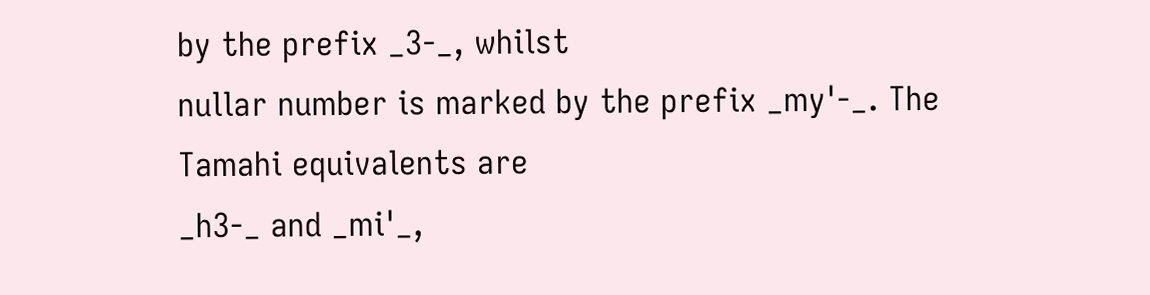by the prefix _3-_, whilst
nullar number is marked by the prefix _my'-_. The Tamahi equivalents are
_h3-_ and _mi'_,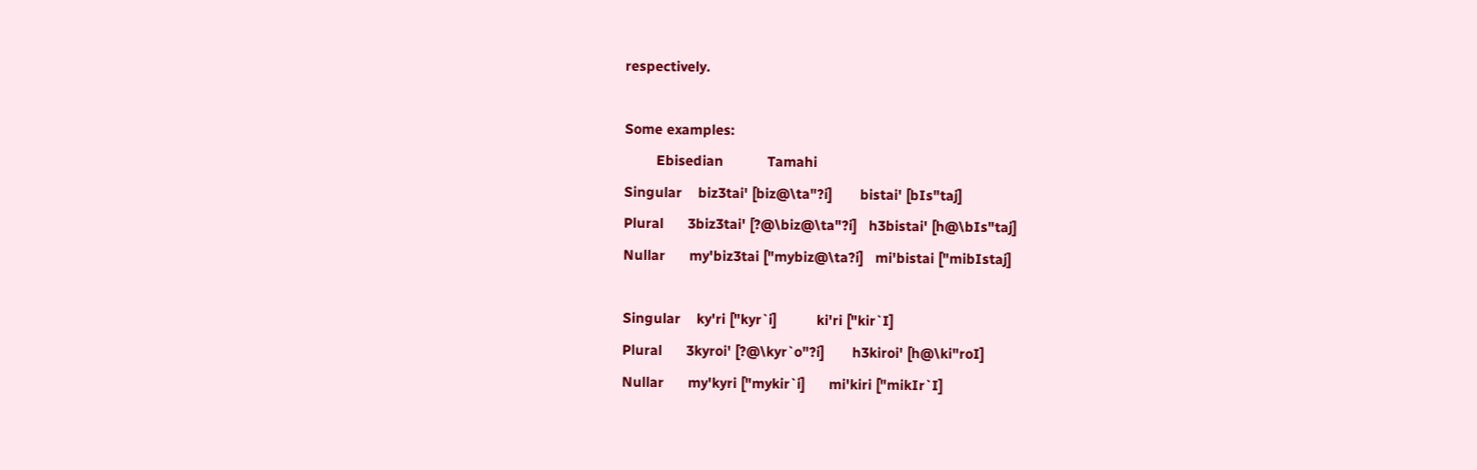respectively.

Some examples:
        Ebisedian           Tamahi
Singular    biz3tai' [biz@\ta"?i]       bistai' [bIs"taj]
Plural      3biz3tai' [?@\biz@\ta"?i]   h3bistai' [h@\bIs"taj]
Nullar      my'biz3tai ["mybiz@\ta?i]   mi'bistai ["mibIstaj]

Singular    ky'ri ["kyr`i]          ki'ri ["kir`I]
Plural      3kyroi' [?@\kyr`o"?i]       h3kiroi' [h@\ki"roI]
Nullar      my'kyri ["mykir`i]      mi'kiri ["mikIr`I]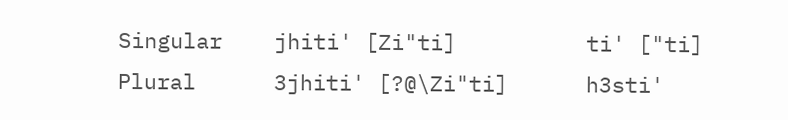Singular    jhiti' [Zi"ti]          ti' ["ti]
Plural      3jhiti' [?@\Zi"ti]      h3sti'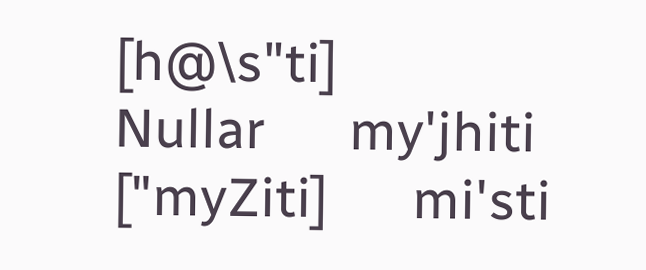[h@\s"ti]
Nullar      my'jhiti ["myZiti]      mi'sti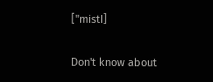["mistI]

Don't know about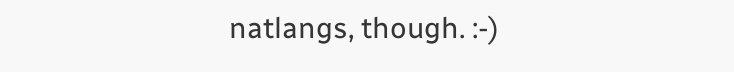natlangs, though. :-)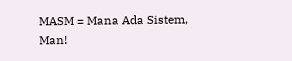MASM = Mana Ada Sistem, Man!